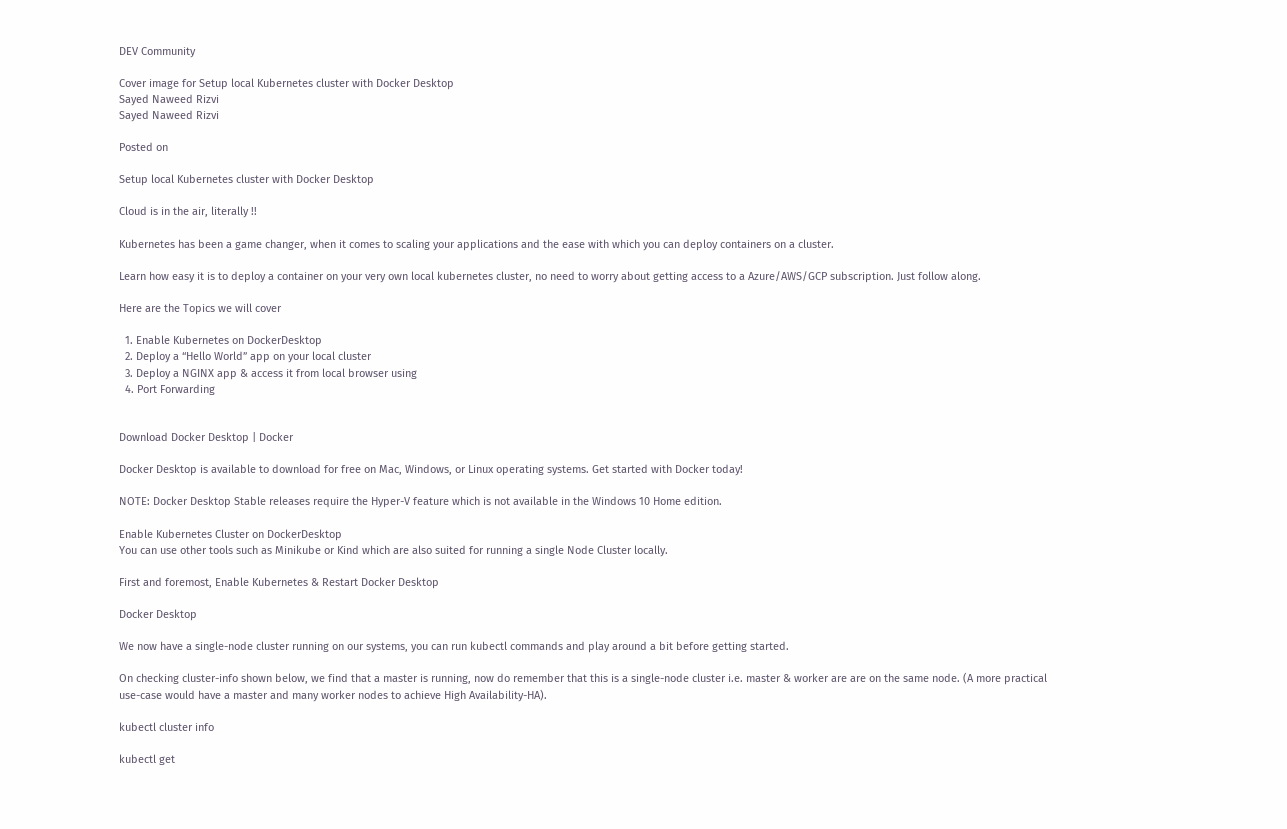DEV Community

Cover image for Setup local Kubernetes cluster with Docker Desktop
Sayed Naweed Rizvi
Sayed Naweed Rizvi

Posted on

Setup local Kubernetes cluster with Docker Desktop

Cloud is in the air, literally !!

Kubernetes has been a game changer, when it comes to scaling your applications and the ease with which you can deploy containers on a cluster.

Learn how easy it is to deploy a container on your very own local kubernetes cluster, no need to worry about getting access to a Azure/AWS/GCP subscription. Just follow along.

Here are the Topics we will cover

  1. Enable Kubernetes on DockerDesktop
  2. Deploy a “Hello World” app on your local cluster
  3. Deploy a NGINX app & access it from local browser using
  4. Port Forwarding


Download Docker Desktop | Docker

Docker Desktop is available to download for free on Mac, Windows, or Linux operating systems. Get started with Docker today!

NOTE: Docker Desktop Stable releases require the Hyper-V feature which is not available in the Windows 10 Home edition.

Enable Kubernetes Cluster on DockerDesktop
You can use other tools such as Minikube or Kind which are also suited for running a single Node Cluster locally.

First and foremost, Enable Kubernetes & Restart Docker Desktop

Docker Desktop

We now have a single-node cluster running on our systems, you can run kubectl commands and play around a bit before getting started.

On checking cluster-info shown below, we find that a master is running, now do remember that this is a single-node cluster i.e. master & worker are are on the same node. (A more practical use-case would have a master and many worker nodes to achieve High Availability-HA).

kubectl cluster info

kubectl get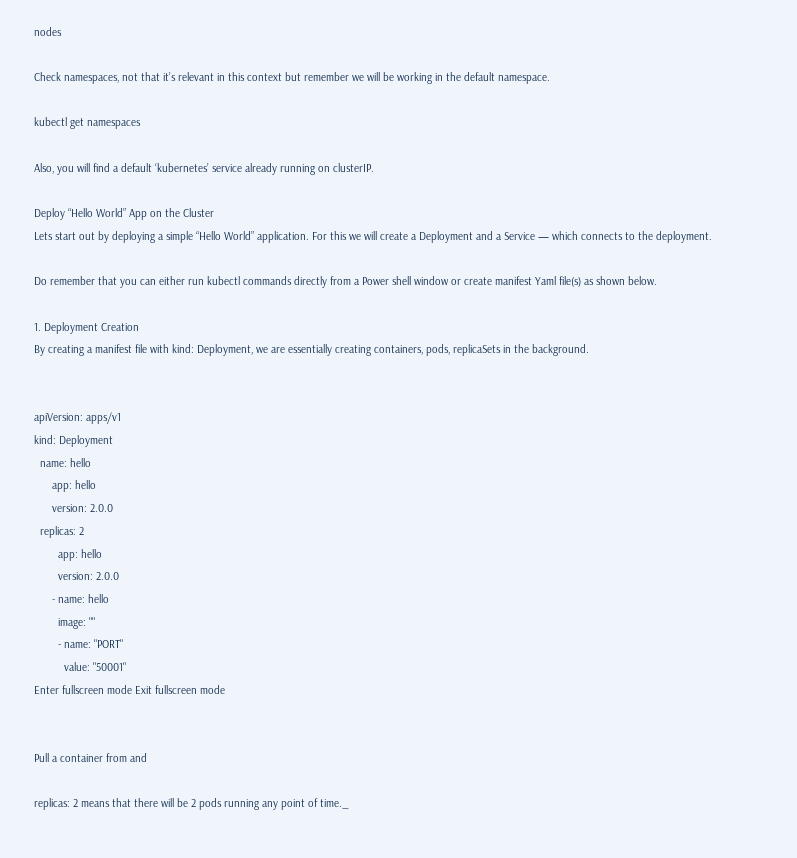nodes

Check namespaces, not that it’s relevant in this context but remember we will be working in the default namespace.

kubectl get namespaces

Also, you will find a default ‘kubernetes’ service already running on clusterIP.

Deploy “Hello World” App on the Cluster
Lets start out by deploying a simple “Hello World” application. For this we will create a Deployment and a Service — which connects to the deployment.

Do remember that you can either run kubectl commands directly from a Power shell window or create manifest Yaml file(s) as shown below.

1. Deployment Creation
By creating a manifest file with kind: Deployment, we are essentially creating containers, pods, replicaSets in the background.


apiVersion: apps/v1
kind: Deployment
  name: hello
      app: hello
      version: 2.0.0
  replicas: 2
        app: hello
        version: 2.0.0
      - name: hello
        image: ""
        - name: "PORT"
          value: "50001"
Enter fullscreen mode Exit fullscreen mode


Pull a container from and

replicas: 2 means that there will be 2 pods running any point of time._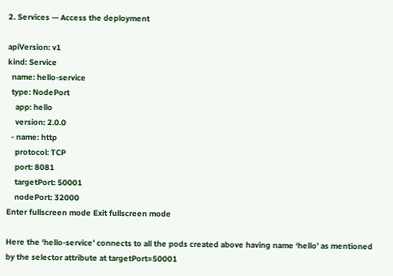2. Services — Access the deployment

apiVersion: v1
kind: Service
  name: hello-service
  type: NodePort
    app: hello
    version: 2.0.0
  - name: http
    protocol: TCP
    port: 8081
    targetPort: 50001
    nodePort: 32000
Enter fullscreen mode Exit fullscreen mode

Here the ‘hello-service’ connects to all the pods created above having name ‘hello’ as mentioned by the selector attribute at targetPort=50001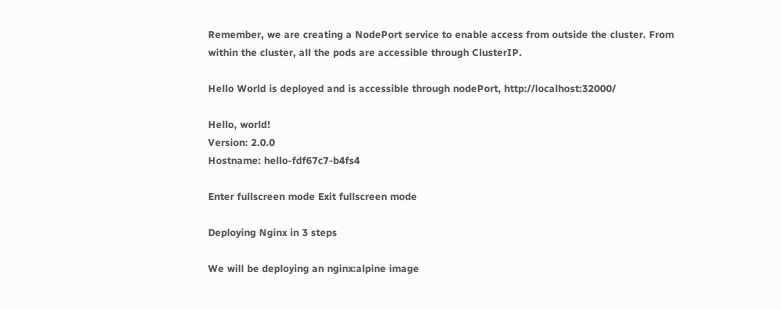Remember, we are creating a NodePort service to enable access from outside the cluster. From within the cluster, all the pods are accessible through ClusterIP.

Hello World is deployed and is accessible through nodePort, http://localhost:32000/

Hello, world!
Version: 2.0.0
Hostname: hello-fdf67c7-b4fs4

Enter fullscreen mode Exit fullscreen mode

Deploying Nginx in 3 steps

We will be deploying an nginx:alpine image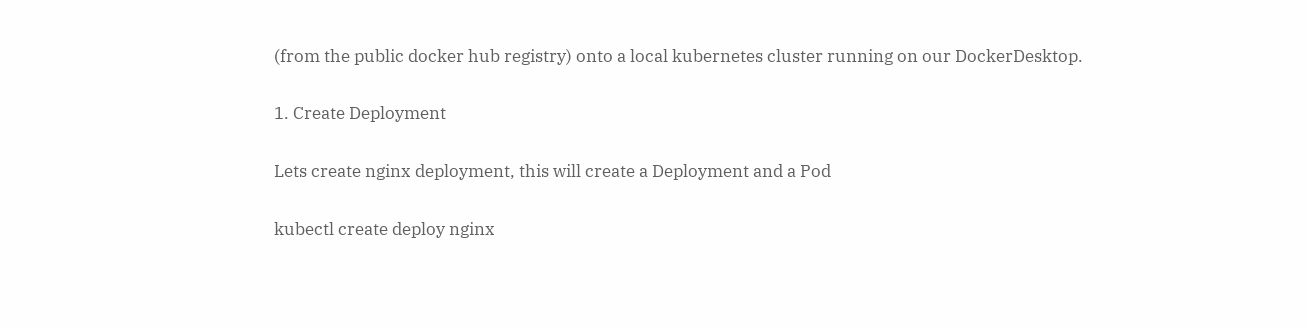(from the public docker hub registry) onto a local kubernetes cluster running on our DockerDesktop.

1. Create Deployment

Lets create nginx deployment, this will create a Deployment and a Pod

kubectl create deploy nginx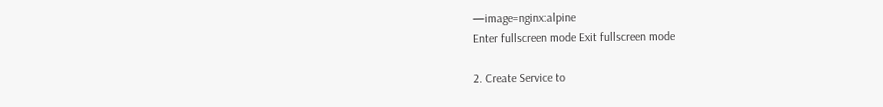—image=nginx:alpine
Enter fullscreen mode Exit fullscreen mode

2. Create Service to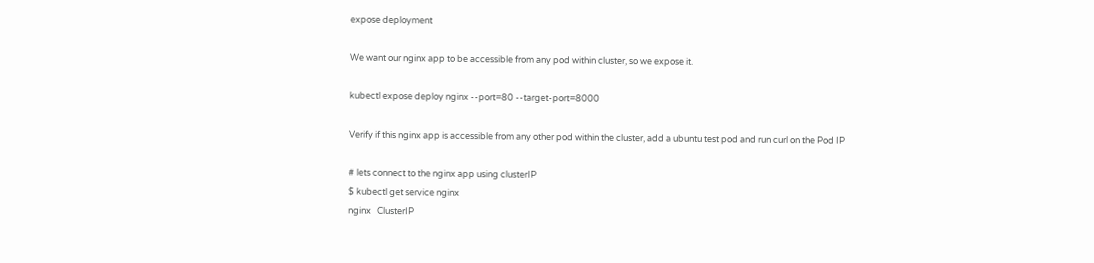expose deployment

We want our nginx app to be accessible from any pod within cluster, so we expose it.

kubectl expose deploy nginx --port=80 --target-port=8000

Verify if this nginx app is accessible from any other pod within the cluster, add a ubuntu test pod and run curl on the Pod IP

# lets connect to the nginx app using clusterIP
$ kubectl get service nginx
nginx   ClusterIP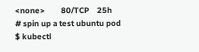<none>        80/TCP    25h
# spin up a test ubuntu pod
$ kubectl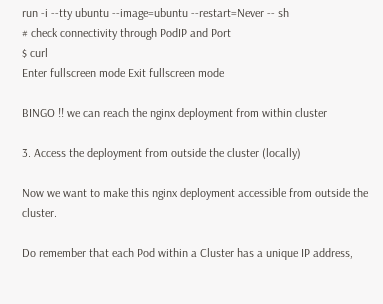run -i --tty ubuntu --image=ubuntu --restart=Never -- sh
# check connectivity through PodIP and Port
$ curl
Enter fullscreen mode Exit fullscreen mode

BINGO !! we can reach the nginx deployment from within cluster

3. Access the deployment from outside the cluster (locally)

Now we want to make this nginx deployment accessible from outside the cluster.

Do remember that each Pod within a Cluster has a unique IP address,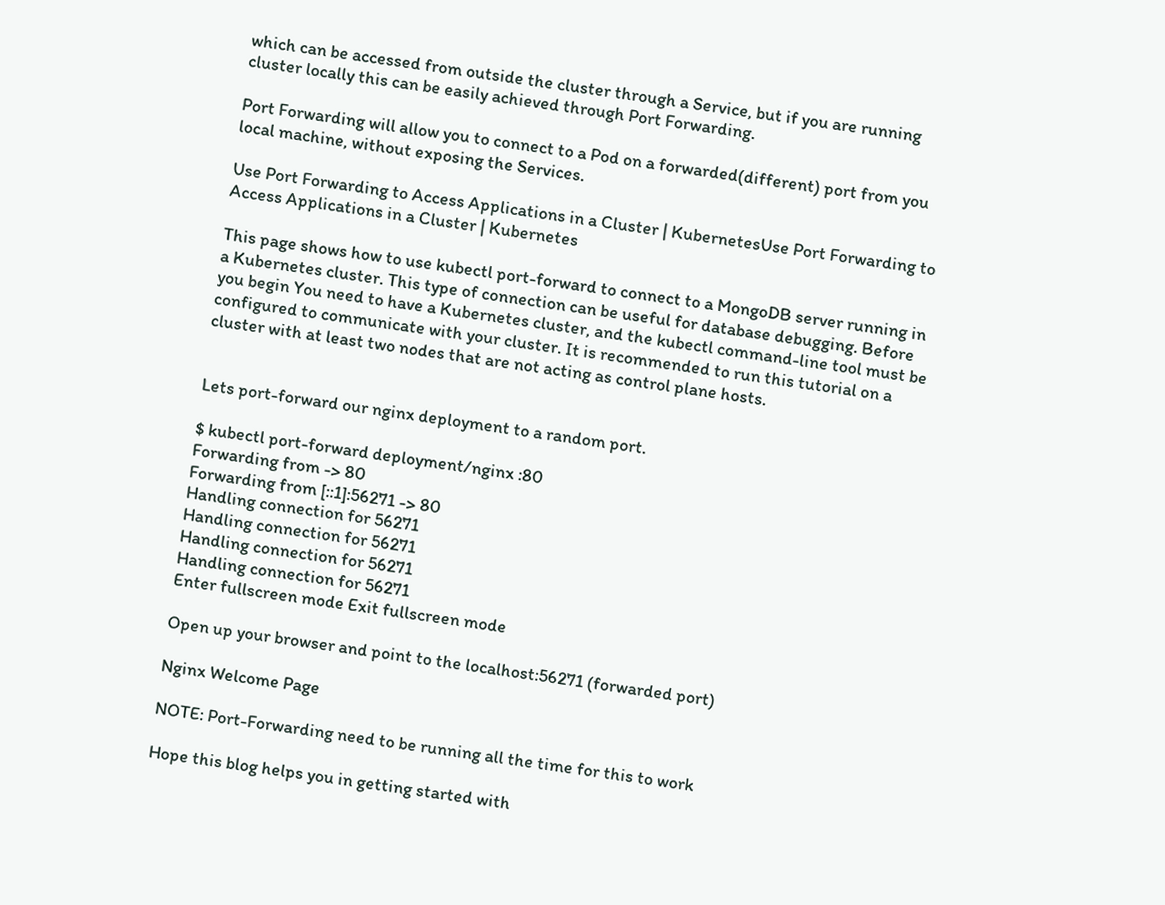which can be accessed from outside the cluster through a Service, but if you are running cluster locally this can be easily achieved through Port Forwarding.

Port Forwarding will allow you to connect to a Pod on a forwarded(different) port from you local machine, without exposing the Services.

Use Port Forwarding to Access Applications in a Cluster | KubernetesUse Port Forwarding to Access Applications in a Cluster | Kubernetes

This page shows how to use kubectl port-forward to connect to a MongoDB server running in a Kubernetes cluster. This type of connection can be useful for database debugging. Before you begin You need to have a Kubernetes cluster, and the kubectl command-line tool must be configured to communicate with your cluster. It is recommended to run this tutorial on a cluster with at least two nodes that are not acting as control plane hosts.


Lets port-forward our nginx deployment to a random port.

$ kubectl port-forward deployment/nginx :80
Forwarding from -> 80
Forwarding from [::1]:56271 -> 80
Handling connection for 56271
Handling connection for 56271
Handling connection for 56271
Handling connection for 56271
Enter fullscreen mode Exit fullscreen mode

Open up your browser and point to the localhost:56271 (forwarded port)

Nginx Welcome Page

NOTE: Port-Forwarding need to be running all the time for this to work

Hope this blog helps you in getting started with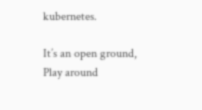kubernetes.

It’s an open ground, Play around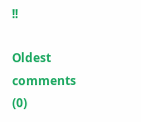!!

Oldest comments (0)